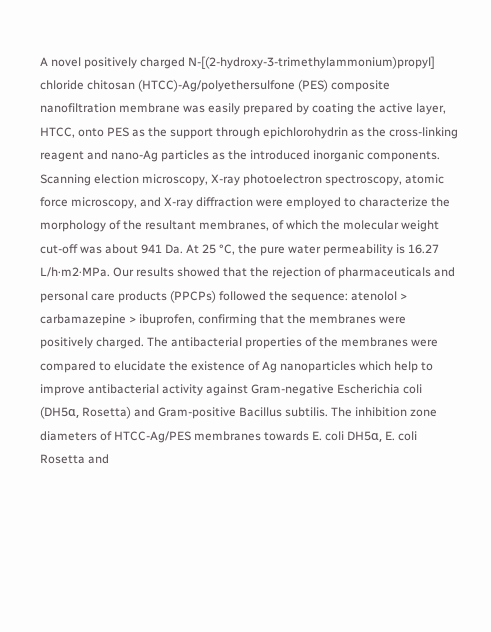A novel positively charged N-[(2-hydroxy-3-trimethylammonium)propyl] chloride chitosan (HTCC)-Ag/polyethersulfone (PES) composite nanofiltration membrane was easily prepared by coating the active layer, HTCC, onto PES as the support through epichlorohydrin as the cross-linking reagent and nano-Ag particles as the introduced inorganic components. Scanning election microscopy, X-ray photoelectron spectroscopy, atomic force microscopy, and X-ray diffraction were employed to characterize the morphology of the resultant membranes, of which the molecular weight cut-off was about 941 Da. At 25 °C, the pure water permeability is 16.27 L/h·m2·MPa. Our results showed that the rejection of pharmaceuticals and personal care products (PPCPs) followed the sequence: atenolol > carbamazepine > ibuprofen, confirming that the membranes were positively charged. The antibacterial properties of the membranes were compared to elucidate the existence of Ag nanoparticles which help to improve antibacterial activity against Gram-negative Escherichia coli (DH5α, Rosetta) and Gram-positive Bacillus subtilis. The inhibition zone diameters of HTCC-Ag/PES membranes towards E. coli DH5α, E. coli Rosetta and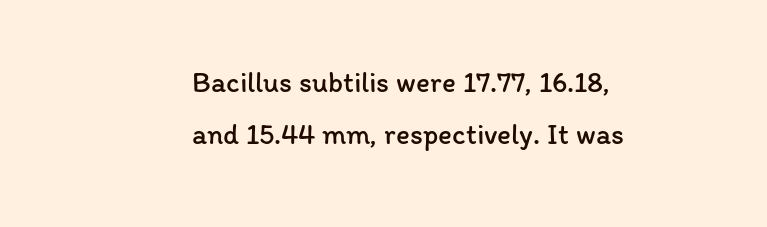Bacillus subtilis were 17.77, 16.18, and 15.44 mm, respectively. It was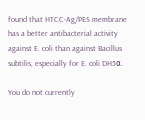found that HTCC-Ag/PES membrane has a better antibacterial activity against E. coli than against Bacillus subtilis, especially for E. coli DH5α.

You do not currently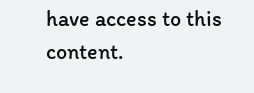have access to this content.